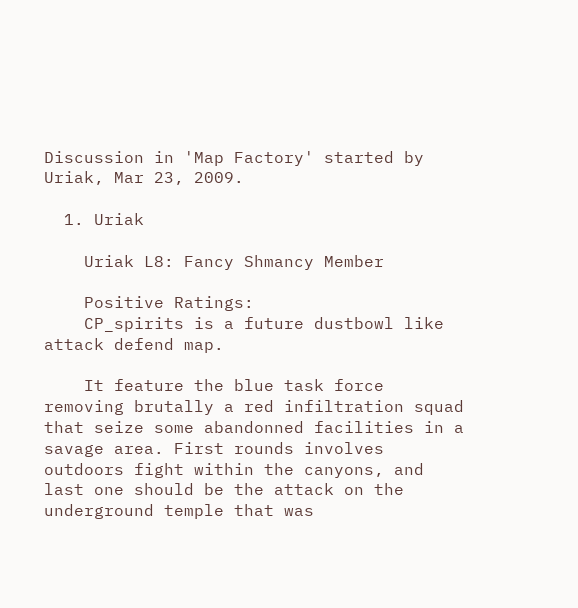Discussion in 'Map Factory' started by Uriak, Mar 23, 2009.

  1. Uriak

    Uriak L8: Fancy Shmancy Member

    Positive Ratings:
    CP_spirits is a future dustbowl like attack defend map.

    It feature the blue task force removing brutally a red infiltration squad that seize some abandonned facilities in a savage area. First rounds involves outdoors fight within the canyons, and last one should be the attack on the underground temple that was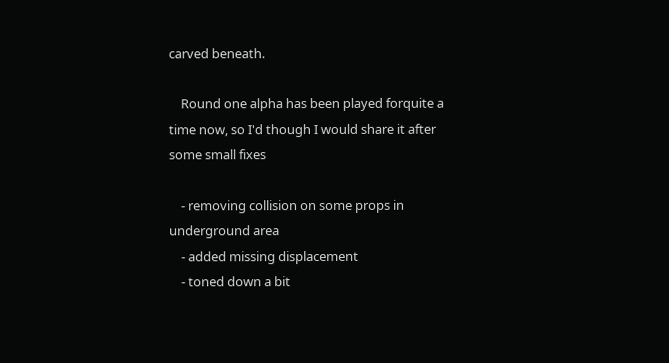carved beneath.

    Round one alpha has been played forquite a time now, so I'd though I would share it after some small fixes

    - removing collision on some props in underground area
    - added missing displacement
    - toned down a bit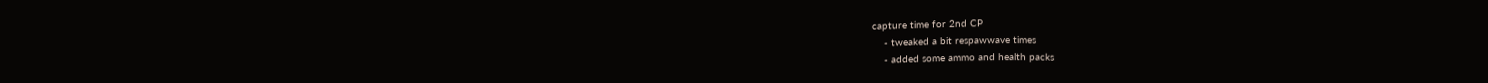capture time for 2nd CP
    - tweaked a bit respawwave times
    - added some ammo and health packs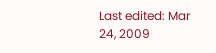Last edited: Mar 24, 2009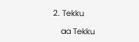2. Tekku

    aa Tekku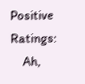Positive Ratings:
    Ah,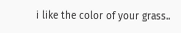i like the color of your grass..